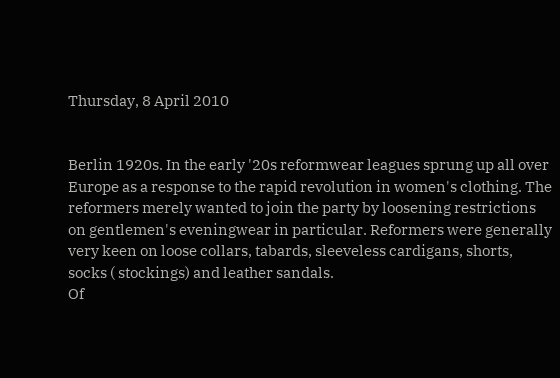Thursday, 8 April 2010


Berlin 1920s. In the early '20s reformwear leagues sprung up all over Europe as a response to the rapid revolution in women's clothing. The reformers merely wanted to join the party by loosening restrictions on gentlemen's eveningwear in particular. Reformers were generally very keen on loose collars, tabards, sleeveless cardigans, shorts, socks ( stockings) and leather sandals.
Of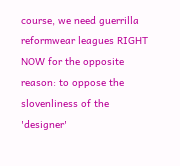course, we need guerrilla reformwear leagues RIGHT NOW for the opposite reason: to oppose the slovenliness of the 'designer'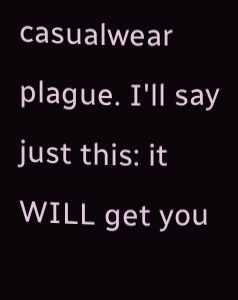casualwear plague. I'll say just this: it WILL get you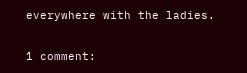everywhere with the ladies.

1 comment: